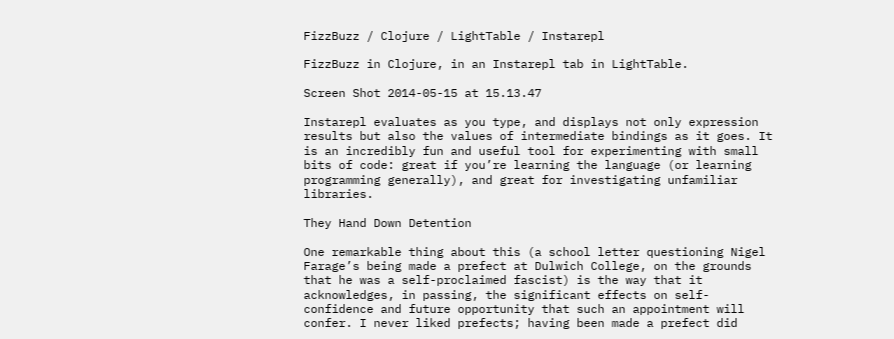FizzBuzz / Clojure / LightTable / Instarepl

FizzBuzz in Clojure, in an Instarepl tab in LightTable.

Screen Shot 2014-05-15 at 15.13.47

Instarepl evaluates as you type, and displays not only expression results but also the values of intermediate bindings as it goes. It is an incredibly fun and useful tool for experimenting with small bits of code: great if you’re learning the language (or learning programming generally), and great for investigating unfamiliar libraries.

They Hand Down Detention

One remarkable thing about this (a school letter questioning Nigel Farage’s being made a prefect at Dulwich College, on the grounds that he was a self-proclaimed fascist) is the way that it acknowledges, in passing, the significant effects on self-confidence and future opportunity that such an appointment will confer. I never liked prefects; having been made a prefect did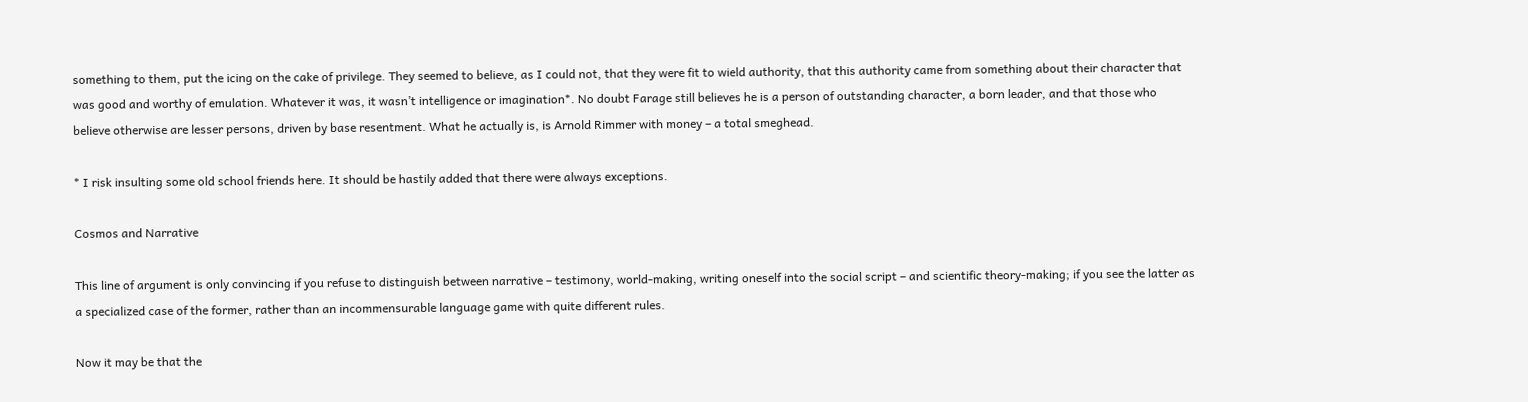something to them, put the icing on the cake of privilege. They seemed to believe, as I could not, that they were fit to wield authority, that this authority came from something about their character that was good and worthy of emulation. Whatever it was, it wasn’t intelligence or imagination*. No doubt Farage still believes he is a person of outstanding character, a born leader, and that those who believe otherwise are lesser persons, driven by base resentment. What he actually is, is Arnold Rimmer with money – a total smeghead.

* I risk insulting some old school friends here. It should be hastily added that there were always exceptions.

Cosmos and Narrative

This line of argument is only convincing if you refuse to distinguish between narrative – testimony, world-making, writing oneself into the social script – and scientific theory-making; if you see the latter as a specialized case of the former, rather than an incommensurable language game with quite different rules.

Now it may be that the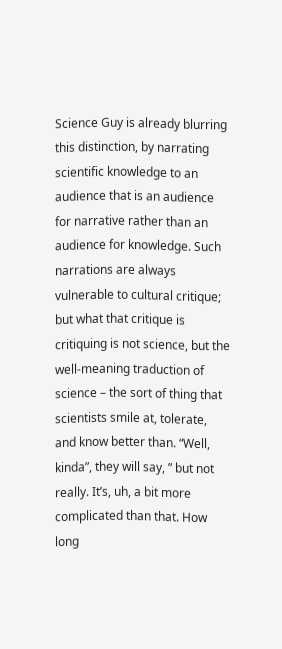Science Guy is already blurring this distinction, by narrating scientific knowledge to an audience that is an audience for narrative rather than an audience for knowledge. Such narrations are always vulnerable to cultural critique; but what that critique is critiquing is not science, but the well-meaning traduction of science – the sort of thing that scientists smile at, tolerate, and know better than. “Well, kinda”, they will say, ” but not really. It’s, uh, a bit more complicated than that. How long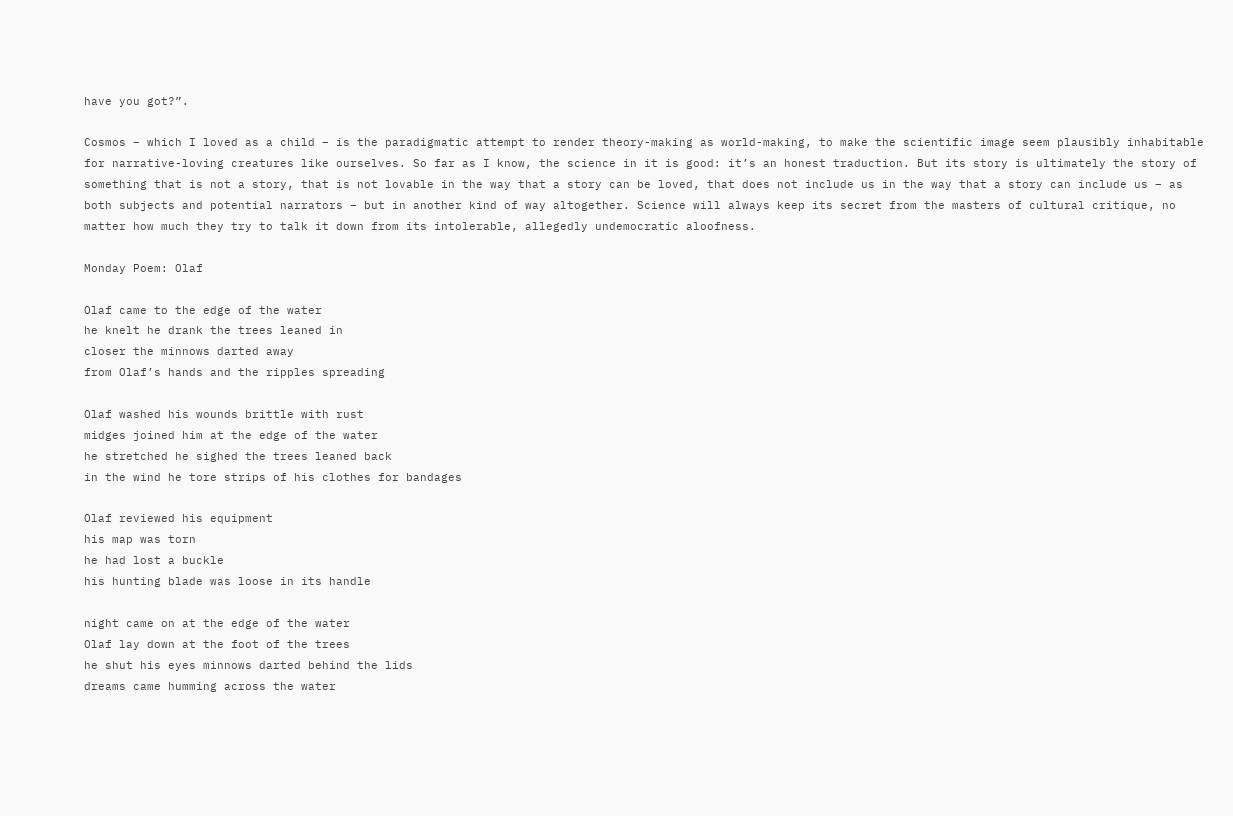have you got?”.

Cosmos – which I loved as a child – is the paradigmatic attempt to render theory-making as world-making, to make the scientific image seem plausibly inhabitable for narrative-loving creatures like ourselves. So far as I know, the science in it is good: it’s an honest traduction. But its story is ultimately the story of something that is not a story, that is not lovable in the way that a story can be loved, that does not include us in the way that a story can include us – as both subjects and potential narrators – but in another kind of way altogether. Science will always keep its secret from the masters of cultural critique, no matter how much they try to talk it down from its intolerable, allegedly undemocratic aloofness.

Monday Poem: Olaf

Olaf came to the edge of the water
he knelt he drank the trees leaned in
closer the minnows darted away
from Olaf’s hands and the ripples spreading

Olaf washed his wounds brittle with rust
midges joined him at the edge of the water
he stretched he sighed the trees leaned back
in the wind he tore strips of his clothes for bandages

Olaf reviewed his equipment
his map was torn
he had lost a buckle
his hunting blade was loose in its handle

night came on at the edge of the water
Olaf lay down at the foot of the trees
he shut his eyes minnows darted behind the lids
dreams came humming across the water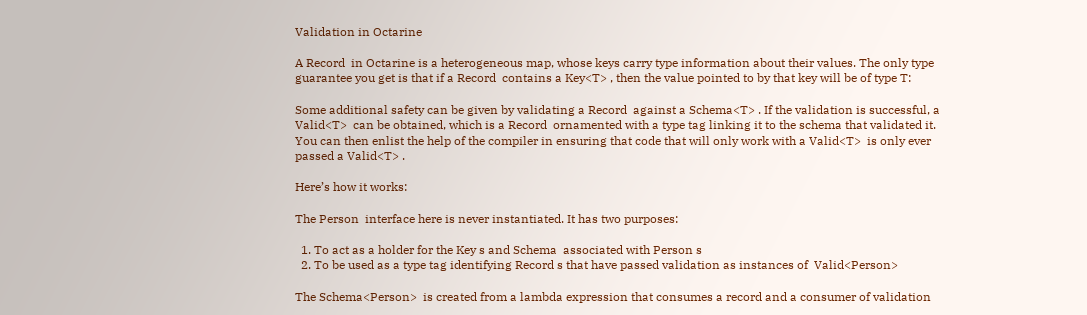Validation in Octarine

A Record  in Octarine is a heterogeneous map, whose keys carry type information about their values. The only type guarantee you get is that if a Record  contains a Key<T> , then the value pointed to by that key will be of type T:

Some additional safety can be given by validating a Record  against a Schema<T> . If the validation is successful, a Valid<T>  can be obtained, which is a Record  ornamented with a type tag linking it to the schema that validated it. You can then enlist the help of the compiler in ensuring that code that will only work with a Valid<T>  is only ever passed a Valid<T> .

Here’s how it works:

The Person  interface here is never instantiated. It has two purposes:

  1. To act as a holder for the Key s and Schema  associated with Person s
  2. To be used as a type tag identifying Record s that have passed validation as instances of  Valid<Person>

The Schema<Person>  is created from a lambda expression that consumes a record and a consumer of validation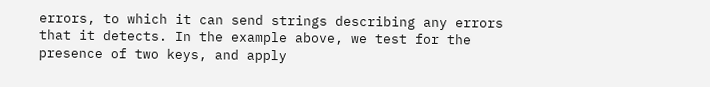errors, to which it can send strings describing any errors that it detects. In the example above, we test for the presence of two keys, and apply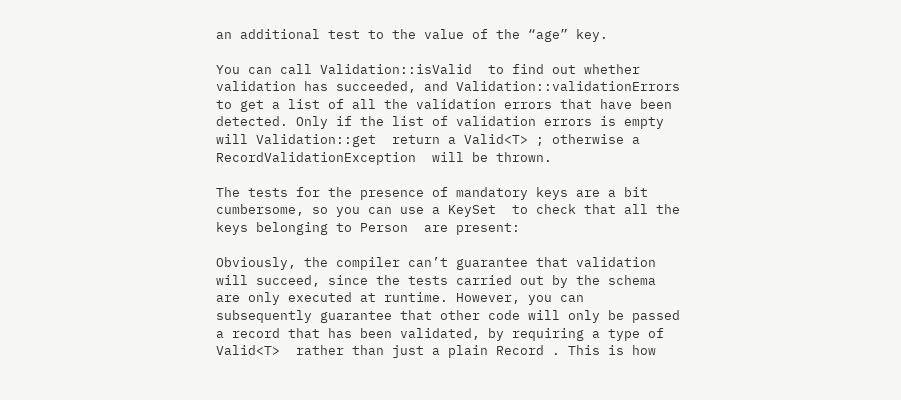an additional test to the value of the “age” key.

You can call Validation::isValid  to find out whether validation has succeeded, and Validation::validationErrors  to get a list of all the validation errors that have been detected. Only if the list of validation errors is empty will Validation::get  return a Valid<T> ; otherwise a RecordValidationException  will be thrown.

The tests for the presence of mandatory keys are a bit cumbersome, so you can use a KeySet  to check that all the keys belonging to Person  are present:

Obviously, the compiler can’t guarantee that validation will succeed, since the tests carried out by the schema are only executed at runtime. However, you can subsequently guarantee that other code will only be passed a record that has been validated, by requiring a type of Valid<T>  rather than just a plain Record . This is how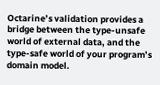Octarine’s validation provides a bridge between the type-unsafe world of external data, and the type-safe world of your program’s domain model.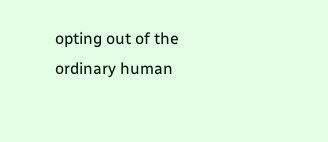opting out of the ordinary human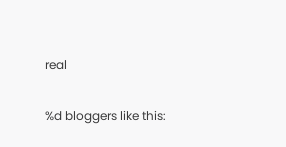real

%d bloggers like this: